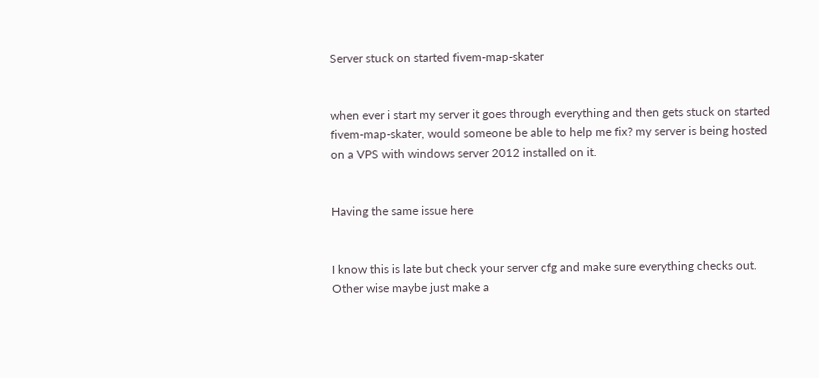Server stuck on started fivem-map-skater


when ever i start my server it goes through everything and then gets stuck on started fivem-map-skater, would someone be able to help me fix? my server is being hosted on a VPS with windows server 2012 installed on it.


Having the same issue here


I know this is late but check your server cfg and make sure everything checks out. Other wise maybe just make a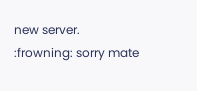new server. :frowning: sorry mate